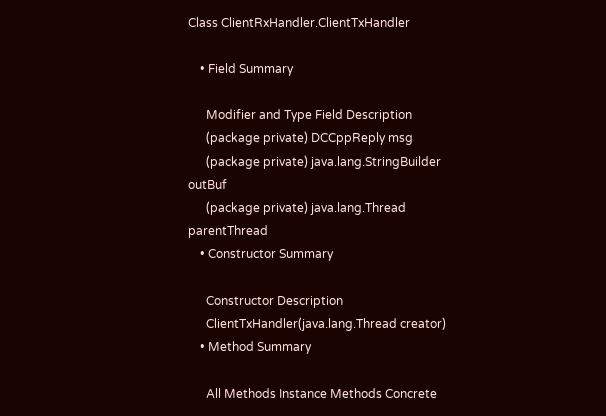Class ClientRxHandler.ClientTxHandler

    • Field Summary

      Modifier and Type Field Description
      (package private) DCCppReply msg
      (package private) java.lang.StringBuilder outBuf
      (package private) java.lang.Thread parentThread
    • Constructor Summary

      Constructor Description
      ClientTxHandler(java.lang.Thread creator)
    • Method Summary

      All Methods Instance Methods Concrete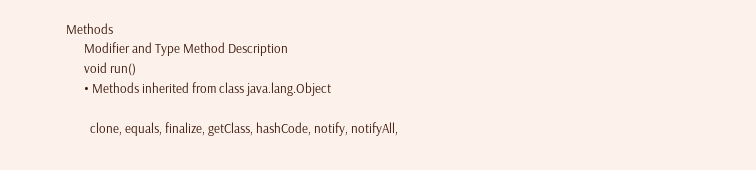Methods
      Modifier and Type Method Description
      void run()
      • Methods inherited from class java.lang.Object

        clone, equals, finalize, getClass, hashCode, notify, notifyAll,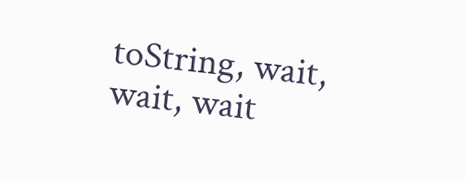toString, wait, wait, wait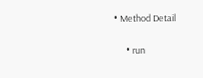• Method Detail

      • run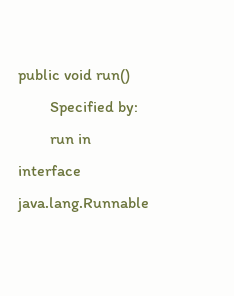public void run()
        Specified by:
        run in interface java.lang.Runnable